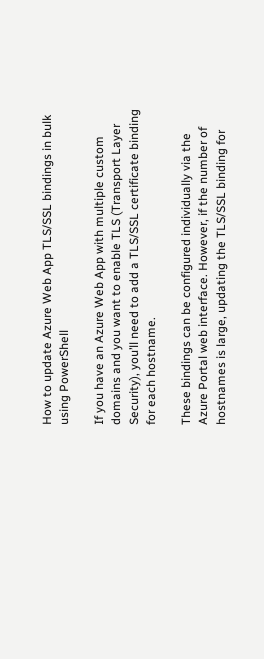How to update Azure Web App TLS/SSL bindings in bulk using PowerShell

If you have an Azure Web App with multiple custom domains and you want to enable TLS (Transport Layer Security), you’ll need to add a TLS/SSL certificate binding for each hostname.

These bindings can be configured individually via the Azure Portal web interface. However, if the number of hostnames is large, updating the TLS/SSL binding for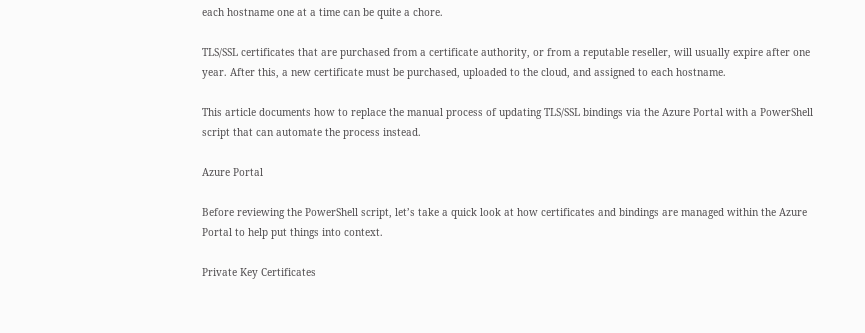each hostname one at a time can be quite a chore.

TLS/SSL certificates that are purchased from a certificate authority, or from a reputable reseller, will usually expire after one year. After this, a new certificate must be purchased, uploaded to the cloud, and assigned to each hostname.

This article documents how to replace the manual process of updating TLS/SSL bindings via the Azure Portal with a PowerShell script that can automate the process instead.

Azure Portal

Before reviewing the PowerShell script, let’s take a quick look at how certificates and bindings are managed within the Azure Portal to help put things into context.

Private Key Certificates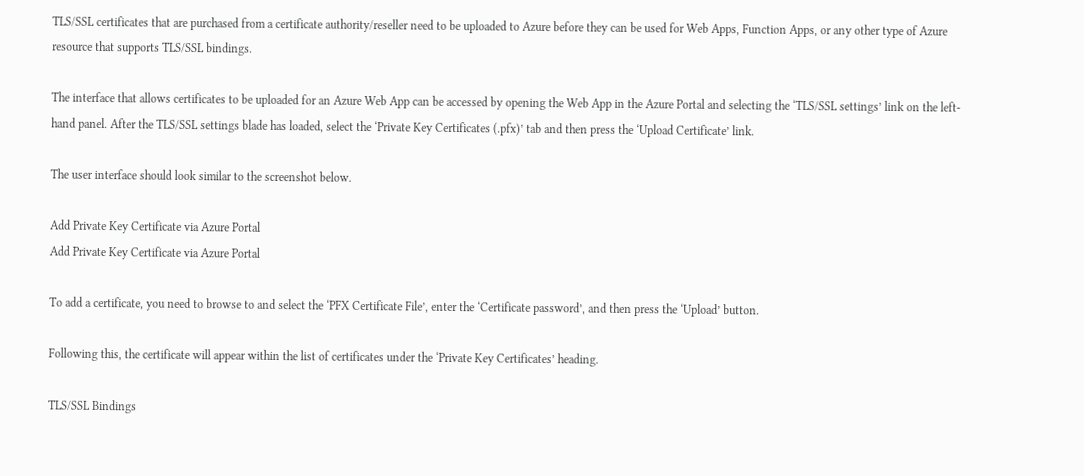TLS/SSL certificates that are purchased from a certificate authority/reseller need to be uploaded to Azure before they can be used for Web Apps, Function Apps, or any other type of Azure resource that supports TLS/SSL bindings.

The interface that allows certificates to be uploaded for an Azure Web App can be accessed by opening the Web App in the Azure Portal and selecting the ‘TLS/SSL settings’ link on the left-hand panel. After the TLS/SSL settings blade has loaded, select the ‘Private Key Certificates (.pfx)’ tab and then press the ‘Upload Certificate’ link.

The user interface should look similar to the screenshot below.

Add Private Key Certificate via Azure Portal
Add Private Key Certificate via Azure Portal

To add a certificate, you need to browse to and select the ‘PFX Certificate File’, enter the ‘Certificate password’, and then press the ‘Upload’ button.

Following this, the certificate will appear within the list of certificates under the ‘Private Key Certificates’ heading.

TLS/SSL Bindings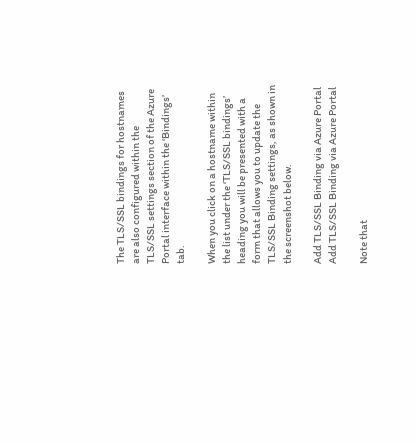The TLS/SSL bindings for hostnames are also configured within the TLS/SSL settings section of the Azure Portal interface within the ‘Bindings’ tab.

When you click on a hostname within the list under the ‘TLS/SSL bindings’ heading you will be presented with a form that allows you to update the TLS/SSL Binding settings, as shown in the screenshot below.

Add TLS/SSL Binding via Azure Portal
Add TLS/SSL Binding via Azure Portal

Note that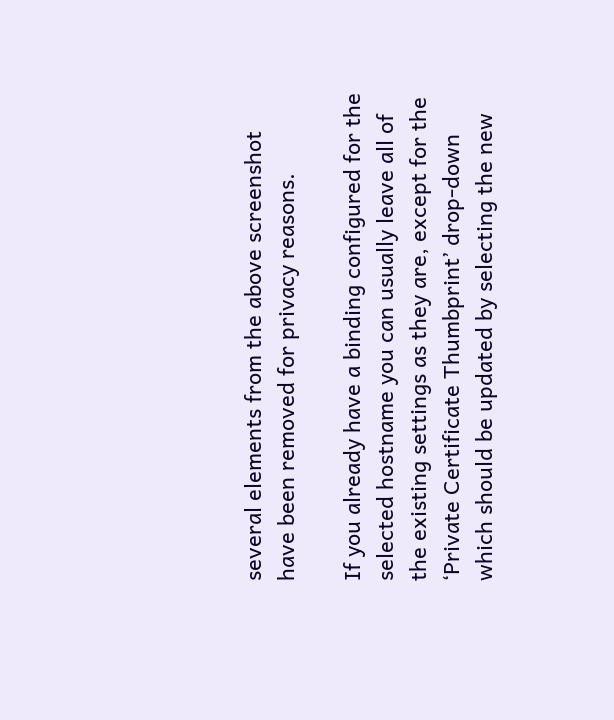several elements from the above screenshot have been removed for privacy reasons.

If you already have a binding configured for the selected hostname you can usually leave all of the existing settings as they are, except for the ‘Private Certificate Thumbprint’ drop-down which should be updated by selecting the new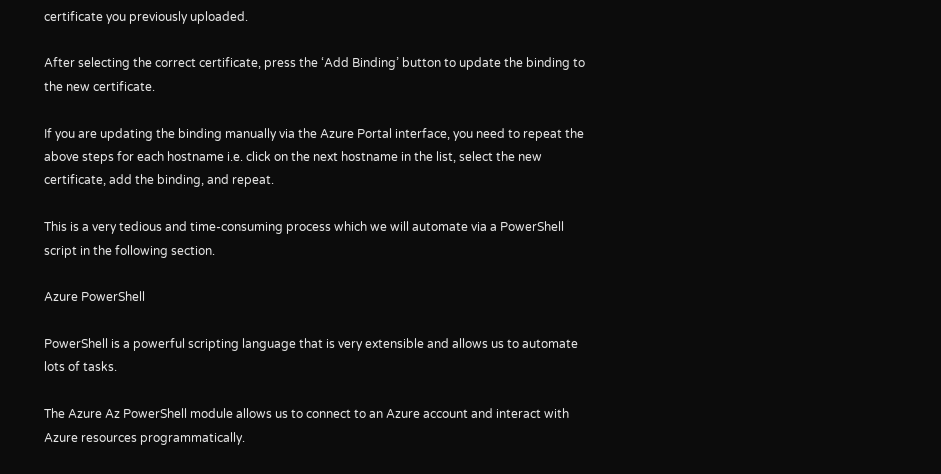certificate you previously uploaded.

After selecting the correct certificate, press the ‘Add Binding’ button to update the binding to the new certificate.

If you are updating the binding manually via the Azure Portal interface, you need to repeat the above steps for each hostname i.e. click on the next hostname in the list, select the new certificate, add the binding, and repeat.

This is a very tedious and time-consuming process which we will automate via a PowerShell script in the following section.

Azure PowerShell

PowerShell is a powerful scripting language that is very extensible and allows us to automate lots of tasks.

The Azure Az PowerShell module allows us to connect to an Azure account and interact with Azure resources programmatically.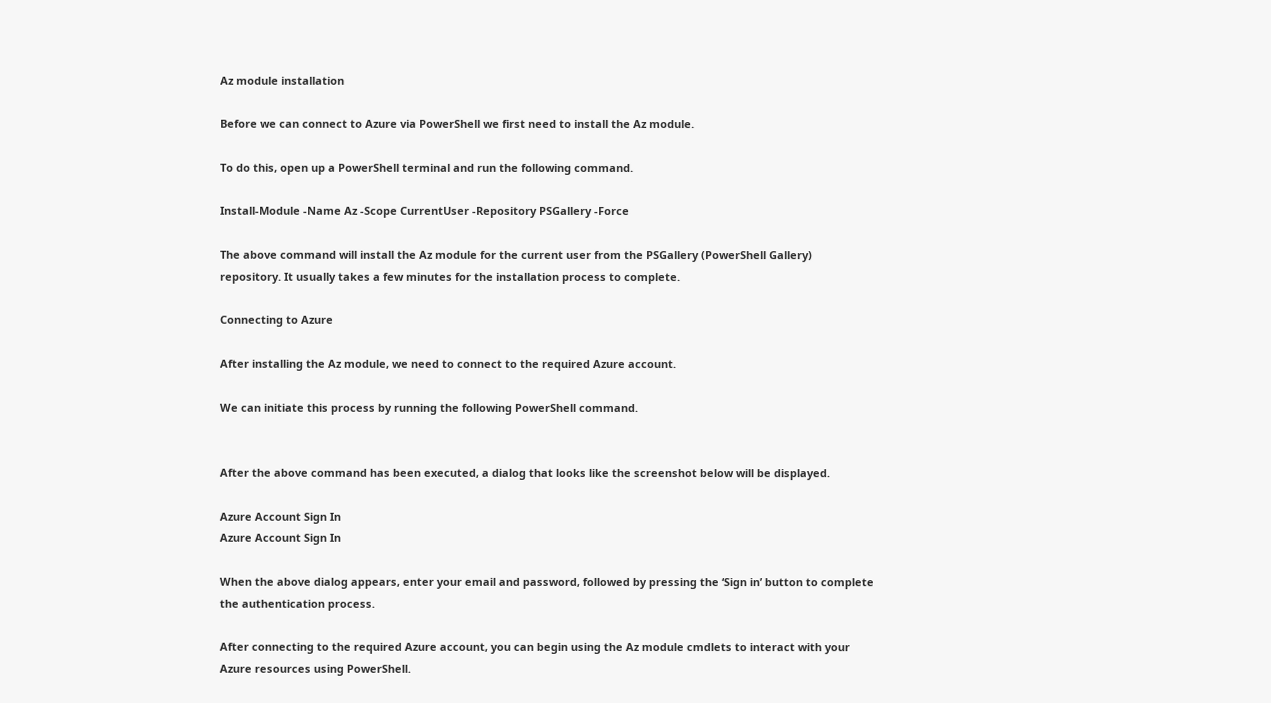Az module installation

Before we can connect to Azure via PowerShell we first need to install the Az module.

To do this, open up a PowerShell terminal and run the following command.

Install-Module -Name Az -Scope CurrentUser -Repository PSGallery -Force

The above command will install the Az module for the current user from the PSGallery (PowerShell Gallery) repository. It usually takes a few minutes for the installation process to complete.

Connecting to Azure

After installing the Az module, we need to connect to the required Azure account.

We can initiate this process by running the following PowerShell command.


After the above command has been executed, a dialog that looks like the screenshot below will be displayed.

Azure Account Sign In
Azure Account Sign In

When the above dialog appears, enter your email and password, followed by pressing the ‘Sign in’ button to complete the authentication process.

After connecting to the required Azure account, you can begin using the Az module cmdlets to interact with your Azure resources using PowerShell.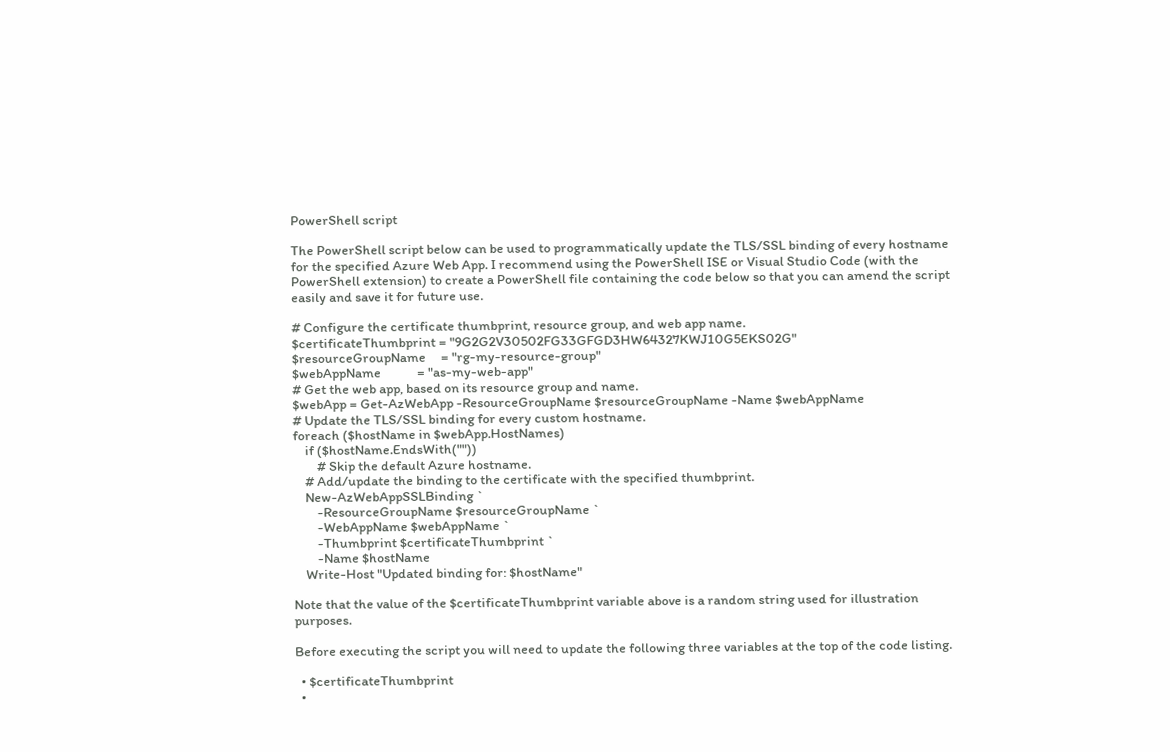PowerShell script

The PowerShell script below can be used to programmatically update the TLS/SSL binding of every hostname for the specified Azure Web App. I recommend using the PowerShell ISE or Visual Studio Code (with the PowerShell extension) to create a PowerShell file containing the code below so that you can amend the script easily and save it for future use.

# Configure the certificate thumbprint, resource group, and web app name.
$certificateThumbprint = "9G2G2V30502FG33GFGD3HW64327KWJ10G5EKS02G"
$resourceGroupName     = "rg-my-resource-group"
$webAppName            = "as-my-web-app"
# Get the web app, based on its resource group and name.
$webApp = Get-AzWebApp -ResourceGroupName $resourceGroupName -Name $webAppName
# Update the TLS/SSL binding for every custom hostname.
foreach ($hostName in $webApp.HostNames)
    if ($hostName.EndsWith(""))
        # Skip the default Azure hostname.
    # Add/update the binding to the certificate with the specified thumbprint.
    New-AzWebAppSSLBinding `
        -ResourceGroupName $resourceGroupName `
        -WebAppName $webAppName `
        -Thumbprint $certificateThumbprint `
        -Name $hostName
    Write-Host "Updated binding for: $hostName"

Note that the value of the $certificateThumbprint variable above is a random string used for illustration purposes.

Before executing the script you will need to update the following three variables at the top of the code listing.

  • $certificateThumbprint
  •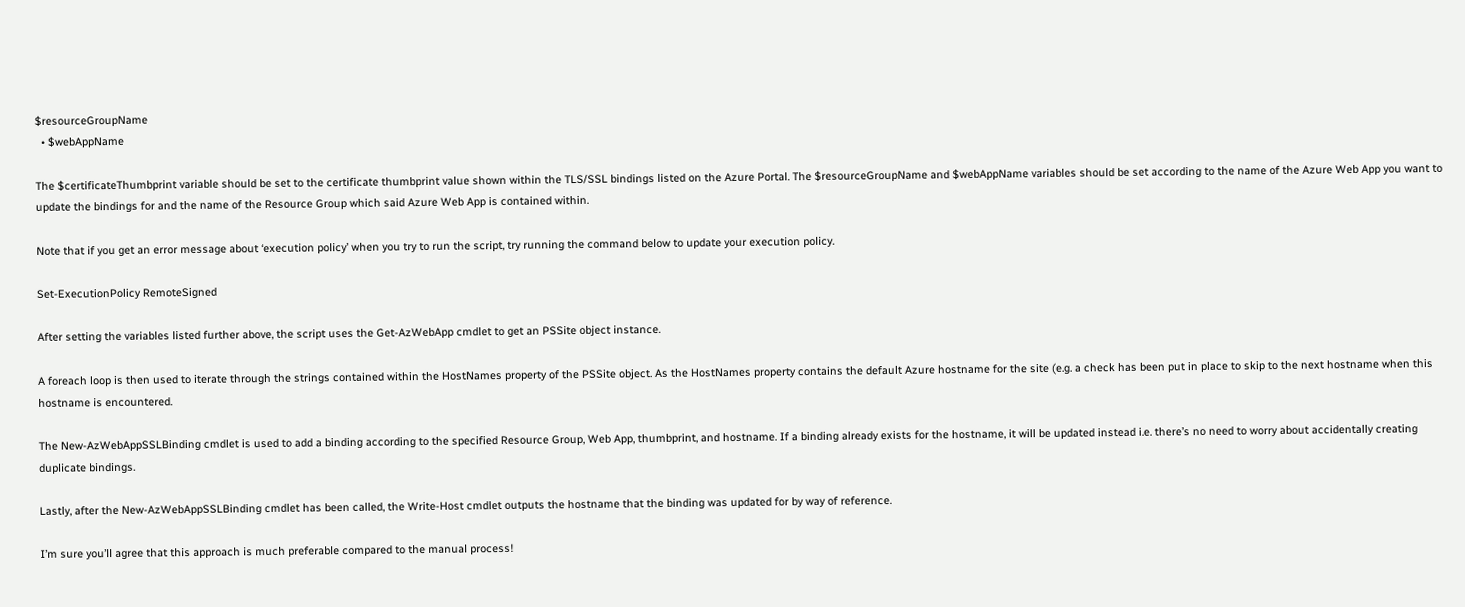$resourceGroupName
  • $webAppName

The $certificateThumbprint variable should be set to the certificate thumbprint value shown within the TLS/SSL bindings listed on the Azure Portal. The $resourceGroupName and $webAppName variables should be set according to the name of the Azure Web App you want to update the bindings for and the name of the Resource Group which said Azure Web App is contained within.

Note that if you get an error message about ‘execution policy’ when you try to run the script, try running the command below to update your execution policy.

Set-ExecutionPolicy RemoteSigned

After setting the variables listed further above, the script uses the Get-AzWebApp cmdlet to get an PSSite object instance.

A foreach loop is then used to iterate through the strings contained within the HostNames property of the PSSite object. As the HostNames property contains the default Azure hostname for the site (e.g. a check has been put in place to skip to the next hostname when this hostname is encountered.

The New-AzWebAppSSLBinding cmdlet is used to add a binding according to the specified Resource Group, Web App, thumbprint, and hostname. If a binding already exists for the hostname, it will be updated instead i.e. there’s no need to worry about accidentally creating duplicate bindings.

Lastly, after the New-AzWebAppSSLBinding cmdlet has been called, the Write-Host cmdlet outputs the hostname that the binding was updated for by way of reference.

I’m sure you’ll agree that this approach is much preferable compared to the manual process!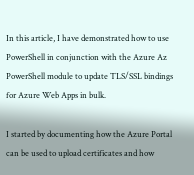In this article, I have demonstrated how to use PowerShell in conjunction with the Azure Az PowerShell module to update TLS/SSL bindings for Azure Web Apps in bulk.

I started by documenting how the Azure Portal can be used to upload certificates and how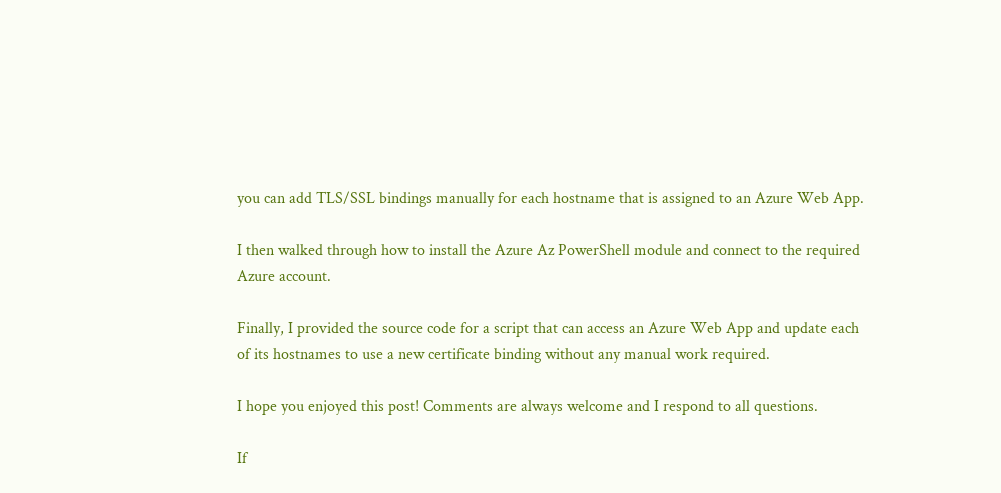you can add TLS/SSL bindings manually for each hostname that is assigned to an Azure Web App.

I then walked through how to install the Azure Az PowerShell module and connect to the required Azure account.

Finally, I provided the source code for a script that can access an Azure Web App and update each of its hostnames to use a new certificate binding without any manual work required.

I hope you enjoyed this post! Comments are always welcome and I respond to all questions.

If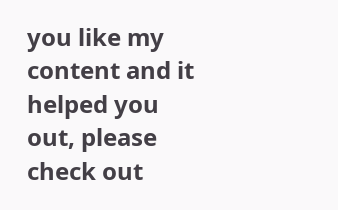you like my content and it helped you out, please check out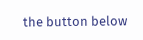the button below